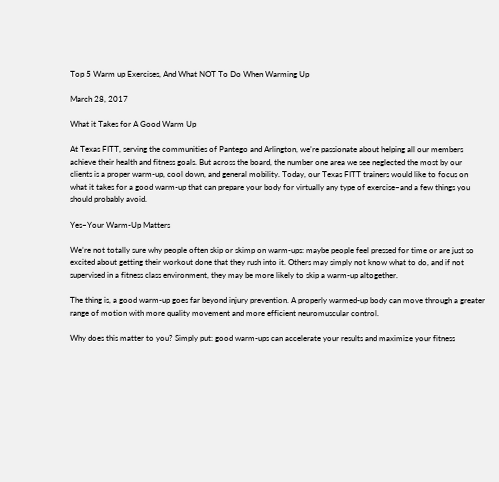Top 5 Warm up Exercises, And What NOT To Do When Warming Up

March 28, 2017

What it Takes for A Good Warm Up

At Texas FITT, serving the communities of Pantego and Arlington, we’re passionate about helping all our members achieve their health and fitness goals. But across the board, the number one area we see neglected the most by our clients is a proper warm-up, cool down, and general mobility. Today, our Texas FITT trainers would like to focus on what it takes for a good warm-up that can prepare your body for virtually any type of exercise–and a few things you should probably avoid.

Yes–Your Warm-Up Matters

We’re not totally sure why people often skip or skimp on warm-ups: maybe people feel pressed for time or are just so excited about getting their workout done that they rush into it. Others may simply not know what to do, and if not supervised in a fitness class environment, they may be more likely to skip a warm-up altogether.

The thing is, a good warm-up goes far beyond injury prevention. A properly warmed-up body can move through a greater range of motion with more quality movement and more efficient neuromuscular control.

Why does this matter to you? Simply put: good warm-ups can accelerate your results and maximize your fitness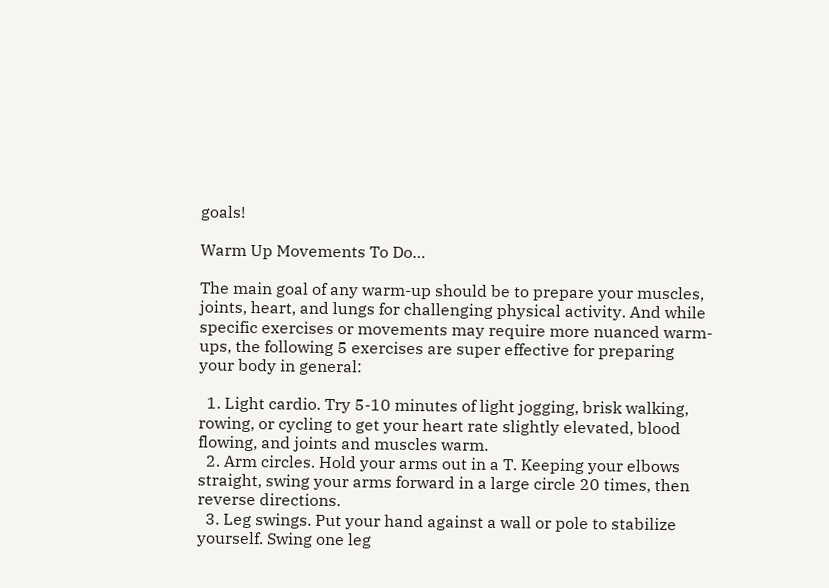goals!

Warm Up Movements To Do…

The main goal of any warm-up should be to prepare your muscles, joints, heart, and lungs for challenging physical activity. And while specific exercises or movements may require more nuanced warm-ups, the following 5 exercises are super effective for preparing your body in general:

  1. Light cardio. Try 5-10 minutes of light jogging, brisk walking, rowing, or cycling to get your heart rate slightly elevated, blood flowing, and joints and muscles warm.
  2. Arm circles. Hold your arms out in a T. Keeping your elbows straight, swing your arms forward in a large circle 20 times, then reverse directions.
  3. Leg swings. Put your hand against a wall or pole to stabilize yourself. Swing one leg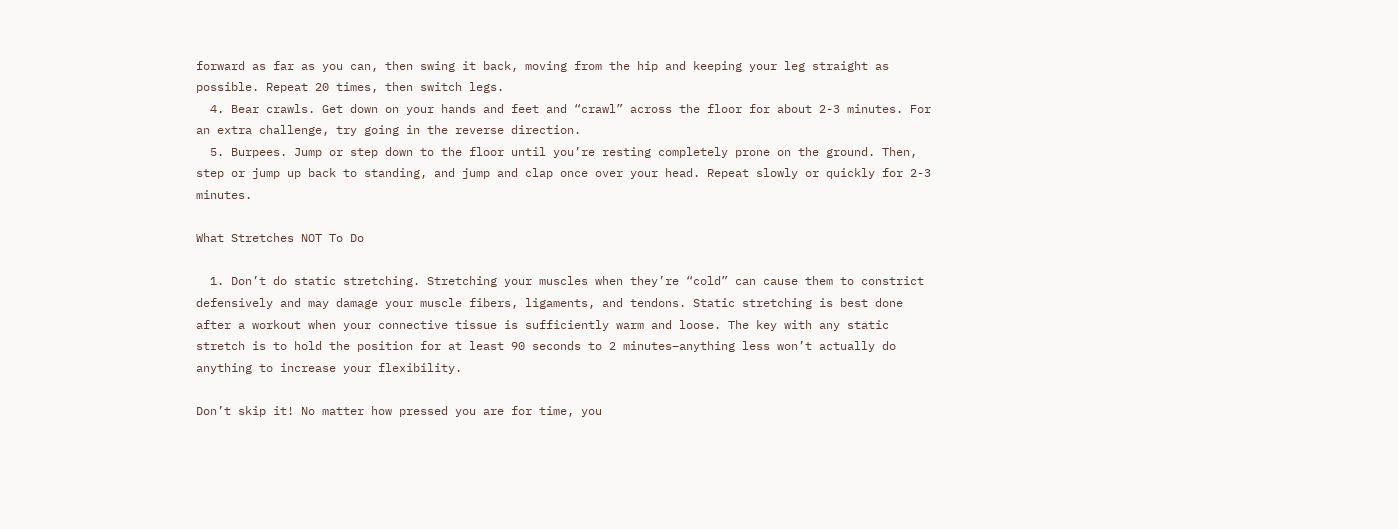forward as far as you can, then swing it back, moving from the hip and keeping your leg straight as possible. Repeat 20 times, then switch legs.
  4. Bear crawls. Get down on your hands and feet and “crawl” across the floor for about 2-3 minutes. For an extra challenge, try going in the reverse direction.
  5. Burpees. Jump or step down to the floor until you’re resting completely prone on the ground. Then, step or jump up back to standing, and jump and clap once over your head. Repeat slowly or quickly for 2-3 minutes.

What Stretches NOT To Do

  1. Don’t do static stretching. Stretching your muscles when they’re “cold” can cause them to constrict defensively and may damage your muscle fibers, ligaments, and tendons. Static stretching is best done after a workout when your connective tissue is sufficiently warm and loose. The key with any static stretch is to hold the position for at least 90 seconds to 2 minutes–anything less won’t actually do anything to increase your flexibility.

Don’t skip it! No matter how pressed you are for time, you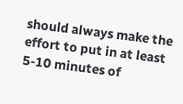should always make the effort to put in at least 5-10 minutes of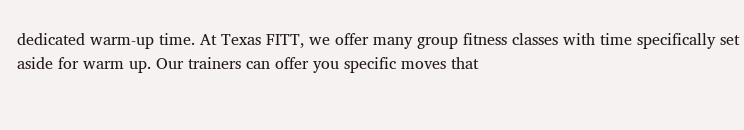dedicated warm-up time. At Texas FITT, we offer many group fitness classes with time specifically set aside for warm up. Our trainers can offer you specific moves that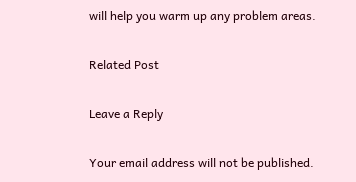will help you warm up any problem areas.

Related Post

Leave a Reply

Your email address will not be published.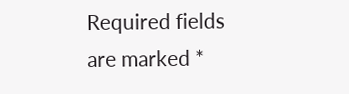Required fields are marked *